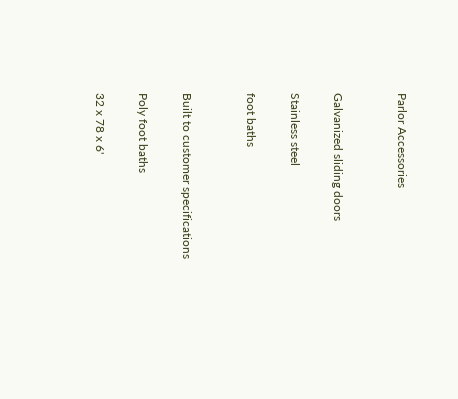Parlor Accessories


Galvanized sliding doors

Stainless steel

foot baths


Built to customer specifications

Poly foot baths

32 x 78 x 6'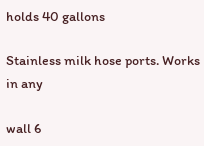holds 40 gallons

Stainless milk hose ports. Works in any

wall 6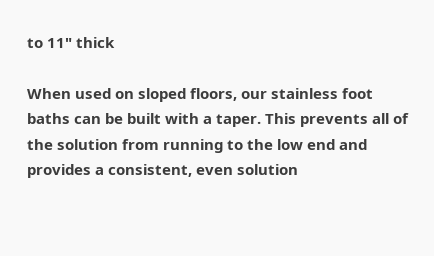to 11" thick

When used on sloped floors, our stainless foot baths can be built with a taper. This prevents all of the solution from running to the low end and provides a consistent, even solution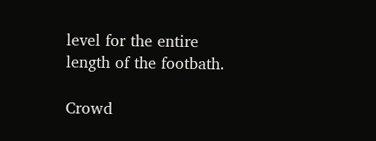level for the entire length of the footbath.

Crowd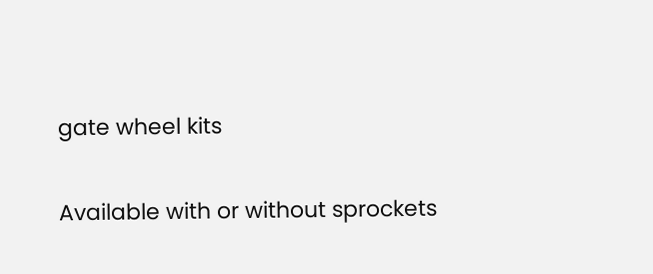gate wheel kits

Available with or without sprockets